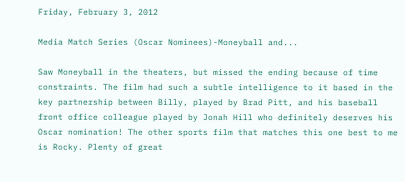Friday, February 3, 2012

Media Match Series (Oscar Nominees)-Moneyball and...

Saw Moneyball in the theaters, but missed the ending because of time constraints. The film had such a subtle intelligence to it based in the key partnership between Billy, played by Brad Pitt, and his baseball front office colleague played by Jonah Hill who definitely deserves his Oscar nomination! The other sports film that matches this one best to me is Rocky. Plenty of great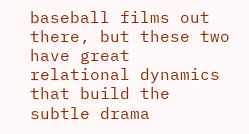baseball films out there, but these two have great relational dynamics that build the subtle drama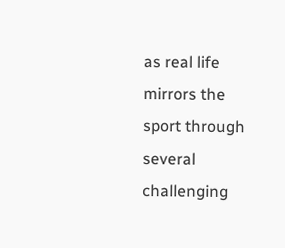as real life mirrors the sport through several challenging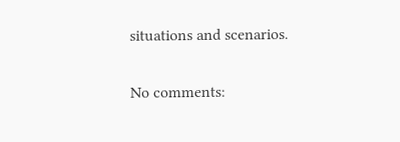situations and scenarios.

No comments: